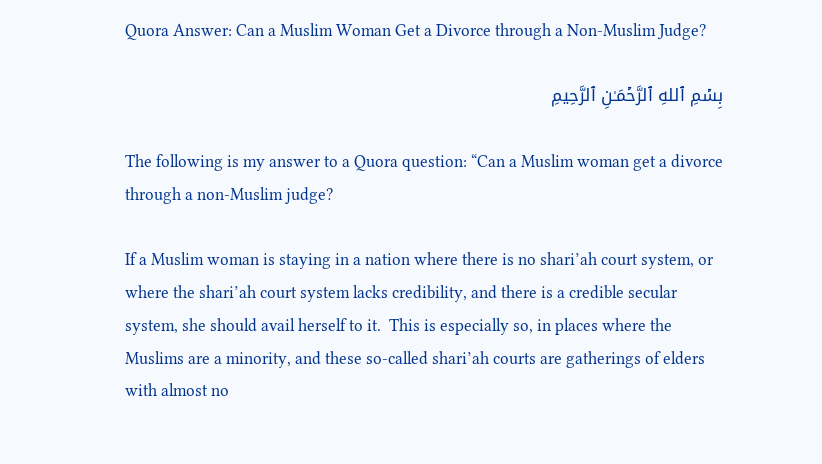Quora Answer: Can a Muslim Woman Get a Divorce through a Non-Muslim Judge?

بِسۡمِ ٱللهِ ٱلرَّحۡمَـٰنِ ٱلرَّحِيمِ

The following is my answer to a Quora question: “Can a Muslim woman get a divorce through a non-Muslim judge?

If a Muslim woman is staying in a nation where there is no shari’ah court system, or where the shari’ah court system lacks credibility, and there is a credible secular system, she should avail herself to it.  This is especially so, in places where the Muslims are a minority, and these so-called shari’ah courts are gatherings of elders with almost no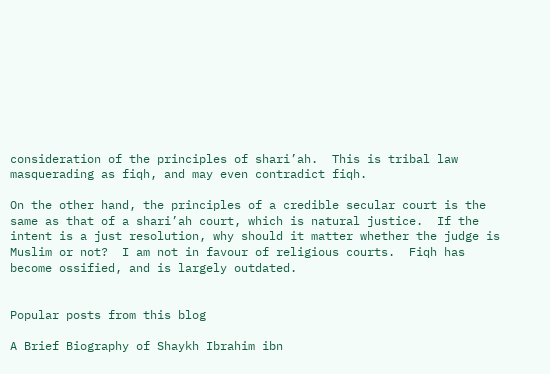consideration of the principles of shari’ah.  This is tribal law masquerading as fiqh, and may even contradict fiqh.

On the other hand, the principles of a credible secular court is the same as that of a shari’ah court, which is natural justice.  If the intent is a just resolution, why should it matter whether the judge is Muslim or not?  I am not in favour of religious courts.  Fiqh has become ossified, and is largely outdated.


Popular posts from this blog

A Brief Biography of Shaykh Ibrahim ibn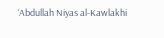‘Abdullah Niyas al-Kawlakhi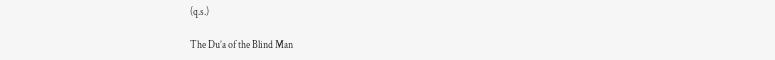(q.s.)

The Du’a of the Blind Man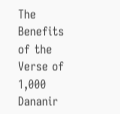The Benefits of the Verse of 1,000 Dananir